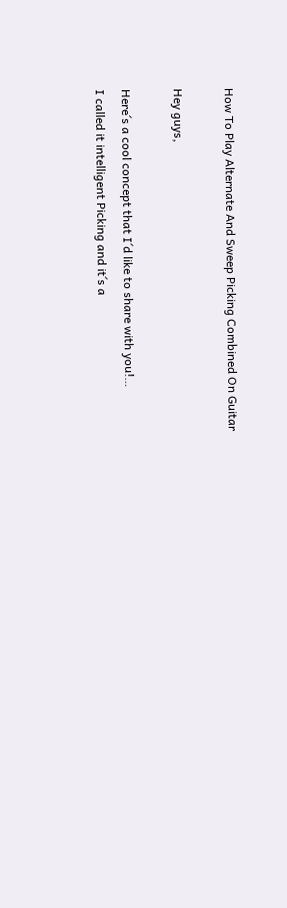How To Play Alternate And Sweep Picking Combined On Guitar

Hey guys,

Here´s a cool concept that I´d like to share with you!…
I called it intelligent Picking and it´s a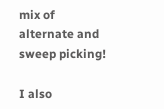mix of alternate and sweep picking!

I also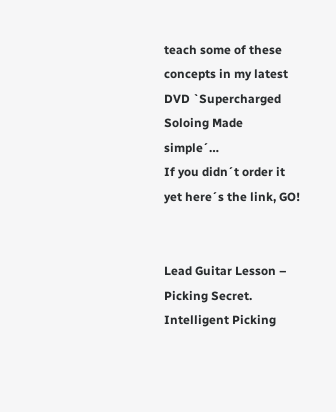teach some of these concepts in my latest DVD `Supercharged Soloing Made simple´…
If you didn´t order it yet here´s the link, GO!


Lead Guitar Lesson – Picking Secret. Intelligent Picking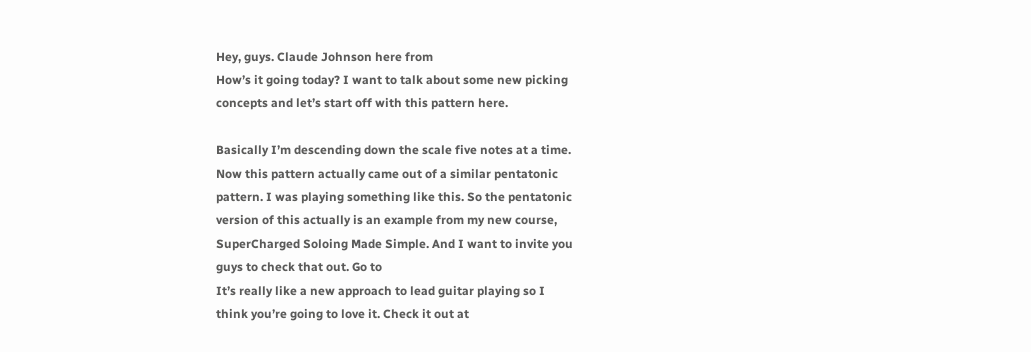Hey, guys. Claude Johnson here from
How’s it going today? I want to talk about some new picking
concepts and let’s start off with this pattern here.

Basically I’m descending down the scale five notes at a time.
Now this pattern actually came out of a similar pentatonic
pattern. I was playing something like this. So the pentatonic
version of this actually is an example from my new course,
SuperCharged Soloing Made Simple. And I want to invite you
guys to check that out. Go to
It’s really like a new approach to lead guitar playing so I
think you’re going to love it. Check it out at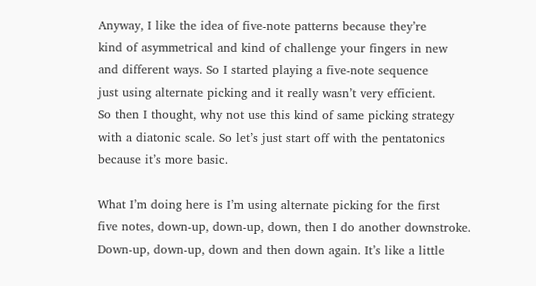Anyway, I like the idea of five-note patterns because they’re
kind of asymmetrical and kind of challenge your fingers in new
and different ways. So I started playing a five-note sequence
just using alternate picking and it really wasn’t very efficient.
So then I thought, why not use this kind of same picking strategy
with a diatonic scale. So let’s just start off with the pentatonics
because it’s more basic.

What I’m doing here is I’m using alternate picking for the first
five notes, down-up, down-up, down, then I do another downstroke.
Down-up, down-up, down and then down again. It’s like a little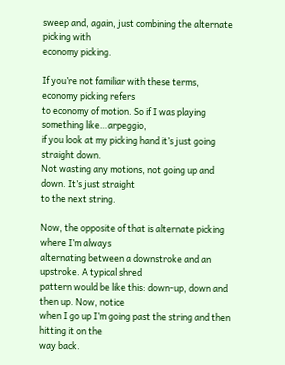sweep and, again, just combining the alternate picking with
economy picking.

If you’re not familiar with these terms, economy picking refers
to economy of motion. So if I was playing something like…arpeggio,
if you look at my picking hand it’s just going straight down.
Not wasting any motions, not going up and down. It’s just straight
to the next string.

Now, the opposite of that is alternate picking where I’m always
alternating between a downstroke and an upstroke. A typical shred
pattern would be like this: down-up, down and then up. Now, notice
when I go up I’m going past the string and then hitting it on the
way back.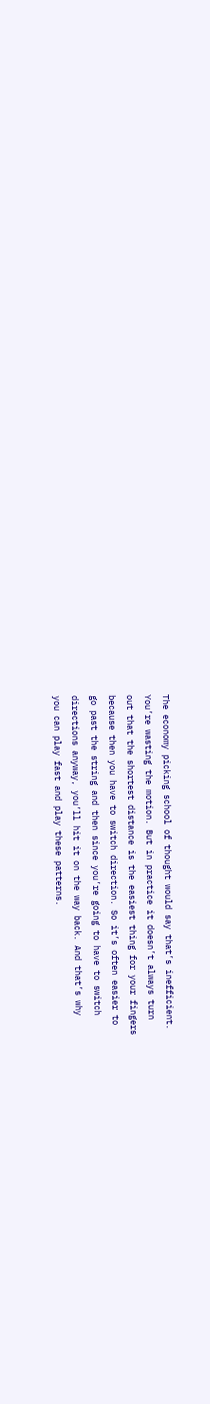The economy picking school of thought would say that’s inefficient.
You’re wasting the motion. But in practice it doesn’t always turn
out that the shortest distance is the easiest thing for your fingers
because then you have to switch direction. So it’s often easier to
go past the string and then since you’re going to have to switch
directions anyway, you’ll hit it on the way back. And that’s why
you can play fast and play these patterns.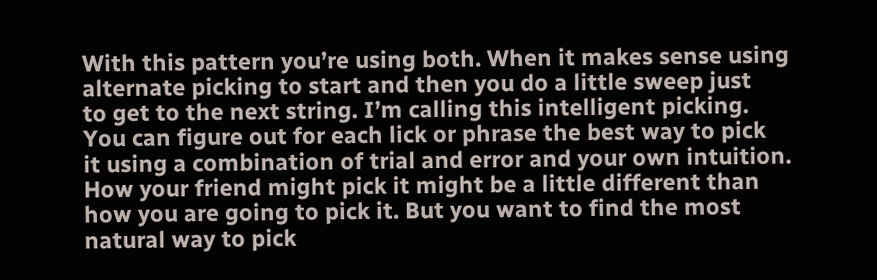With this pattern you’re using both. When it makes sense using
alternate picking to start and then you do a little sweep just
to get to the next string. I’m calling this intelligent picking.
You can figure out for each lick or phrase the best way to pick
it using a combination of trial and error and your own intuition.
How your friend might pick it might be a little different than
how you are going to pick it. But you want to find the most
natural way to pick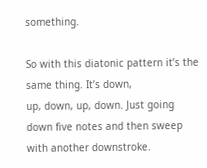something.

So with this diatonic pattern it’s the same thing. It’s down,
up, down, up, down. Just going down five notes and then sweep
with another downstroke.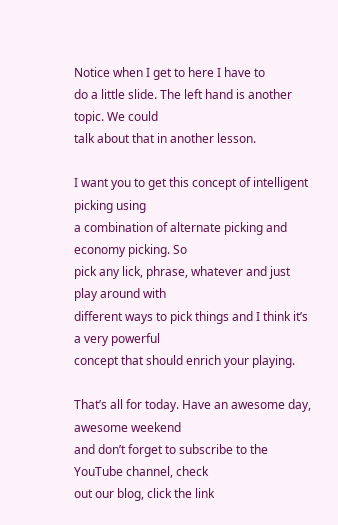Notice when I get to here I have to
do a little slide. The left hand is another topic. We could
talk about that in another lesson.

I want you to get this concept of intelligent picking using
a combination of alternate picking and economy picking. So
pick any lick, phrase, whatever and just play around with
different ways to pick things and I think it’s a very powerful
concept that should enrich your playing.

That’s all for today. Have an awesome day, awesome weekend
and don’t forget to subscribe to the YouTube channel, check
out our blog, click the link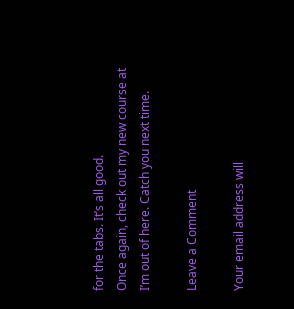for the tabs. It’s all good.
Once again, check out my new course at
I’m out of here. Catch you next time.

Leave a Comment

Your email address will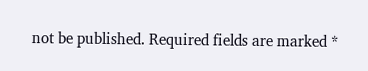not be published. Required fields are marked *